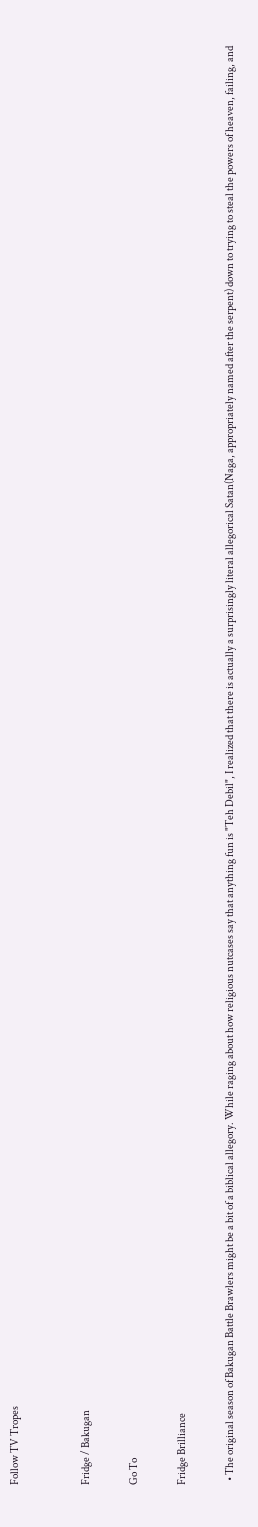Follow TV Tropes


Fridge / Bakugan

Go To

Fridge Brilliance

  • The original season of Bakugan Battle Brawlers might be a bit of a biblical allegory. While raging about how religious nutcases say that anything fun is "Teh Debil", I realized that there is actually a surprisingly literal allegorical Satan(Naga, appropriately named after the serpent) down to trying to steal the powers of heaven, failing, and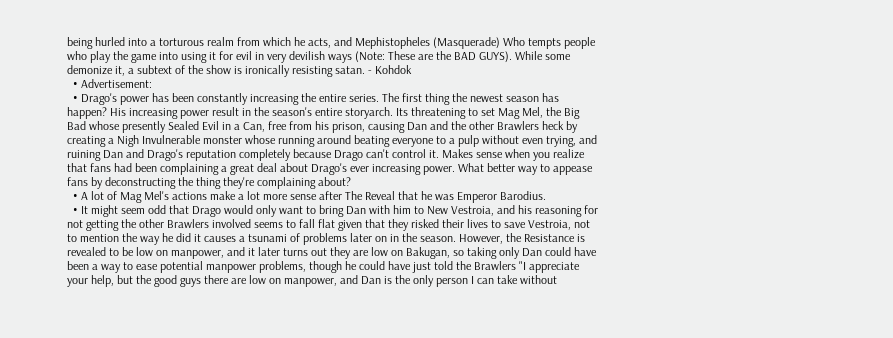being hurled into a torturous realm from which he acts, and Mephistopheles (Masquerade) Who tempts people who play the game into using it for evil in very devilish ways (Note: These are the BAD GUYS). While some demonize it, a subtext of the show is ironically resisting satan. - Kohdok
  • Advertisement:
  • Drago's power has been constantly increasing the entire series. The first thing the newest season has happen? His increasing power result in the season's entire storyarch. Its threatening to set Mag Mel, the Big Bad whose presently Sealed Evil in a Can, free from his prison, causing Dan and the other Brawlers heck by creating a Nigh Invulnerable monster whose running around beating everyone to a pulp without even trying, and ruining Dan and Drago's reputation completely because Drago can't control it. Makes sense when you realize that fans had been complaining a great deal about Drago's ever increasing power. What better way to appease fans by deconstructing the thing they're complaining about?
  • A lot of Mag Mel's actions make a lot more sense after The Reveal that he was Emperor Barodius.
  • It might seem odd that Drago would only want to bring Dan with him to New Vestroia, and his reasoning for not getting the other Brawlers involved seems to fall flat given that they risked their lives to save Vestroia, not to mention the way he did it causes a tsunami of problems later on in the season. However, the Resistance is revealed to be low on manpower, and it later turns out they are low on Bakugan, so taking only Dan could have been a way to ease potential manpower problems, though he could have just told the Brawlers "I appreciate your help, but the good guys there are low on manpower, and Dan is the only person I can take without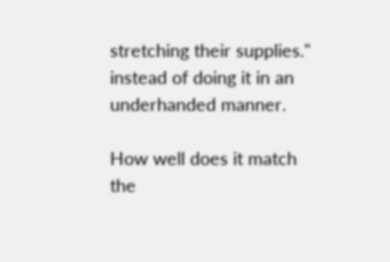stretching their supplies." instead of doing it in an underhanded manner.

How well does it match the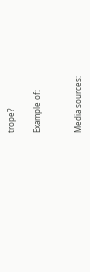trope?

Example of:


Media sources: